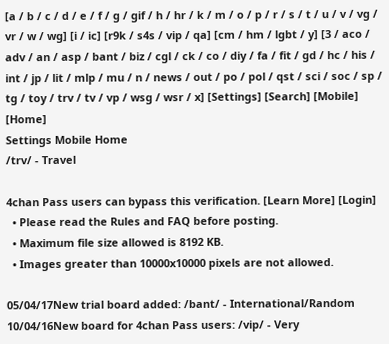[a / b / c / d / e / f / g / gif / h / hr / k / m / o / p / r / s / t / u / v / vg / vr / w / wg] [i / ic] [r9k / s4s / vip / qa] [cm / hm / lgbt / y] [3 / aco / adv / an / asp / bant / biz / cgl / ck / co / diy / fa / fit / gd / hc / his / int / jp / lit / mlp / mu / n / news / out / po / pol / qst / sci / soc / sp / tg / toy / trv / tv / vp / wsg / wsr / x] [Settings] [Search] [Mobile] [Home]
Settings Mobile Home
/trv/ - Travel

4chan Pass users can bypass this verification. [Learn More] [Login]
  • Please read the Rules and FAQ before posting.
  • Maximum file size allowed is 8192 KB.
  • Images greater than 10000x10000 pixels are not allowed.

05/04/17New trial board added: /bant/ - International/Random
10/04/16New board for 4chan Pass users: /vip/ - Very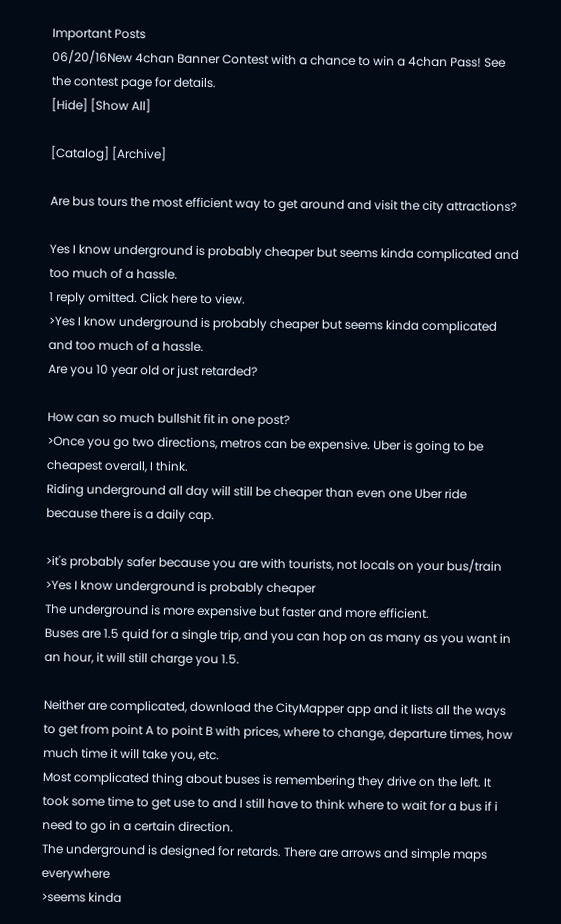Important Posts
06/20/16New 4chan Banner Contest with a chance to win a 4chan Pass! See the contest page for details.
[Hide] [Show All]

[Catalog] [Archive]

Are bus tours the most efficient way to get around and visit the city attractions?

Yes I know underground is probably cheaper but seems kinda complicated and too much of a hassle.
1 reply omitted. Click here to view.
>Yes I know underground is probably cheaper but seems kinda complicated and too much of a hassle.
Are you 10 year old or just retarded?

How can so much bullshit fit in one post?
>Once you go two directions, metros can be expensive. Uber is going to be cheapest overall, I think.
Riding underground all day will still be cheaper than even one Uber ride because there is a daily cap.

>it's probably safer because you are with tourists, not locals on your bus/train
>Yes I know underground is probably cheaper
The underground is more expensive but faster and more efficient.
Buses are 1.5 quid for a single trip, and you can hop on as many as you want in an hour, it will still charge you 1.5.

Neither are complicated, download the CityMapper app and it lists all the ways to get from point A to point B with prices, where to change, departure times, how much time it will take you, etc.
Most complicated thing about buses is remembering they drive on the left. It took some time to get use to and I still have to think where to wait for a bus if i need to go in a certain direction.
The underground is designed for retards. There are arrows and simple maps everywhere
>seems kinda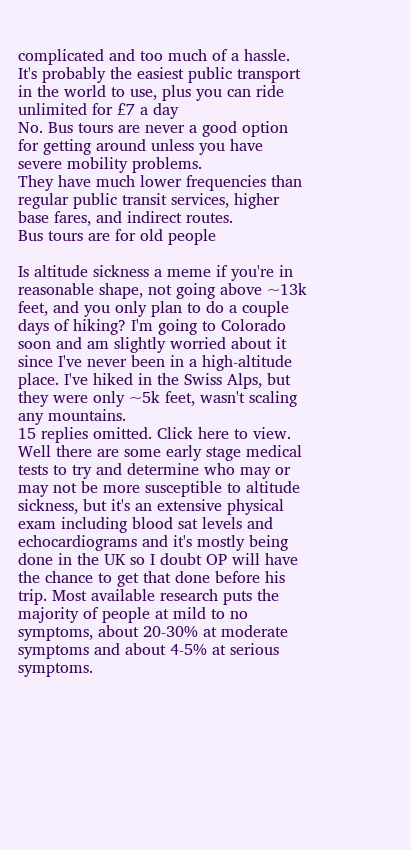complicated and too much of a hassle.
It's probably the easiest public transport in the world to use, plus you can ride unlimited for £7 a day
No. Bus tours are never a good option for getting around unless you have severe mobility problems.
They have much lower frequencies than regular public transit services, higher base fares, and indirect routes.
Bus tours are for old people

Is altitude sickness a meme if you're in reasonable shape, not going above ~13k feet, and you only plan to do a couple days of hiking? I'm going to Colorado soon and am slightly worried about it since I've never been in a high-altitude place. I've hiked in the Swiss Alps, but they were only ~5k feet, wasn't scaling any mountains.
15 replies omitted. Click here to view.
Well there are some early stage medical tests to try and determine who may or may not be more susceptible to altitude sickness, but it's an extensive physical exam including blood sat levels and echocardiograms and it's mostly being done in the UK so I doubt OP will have the chance to get that done before his trip. Most available research puts the majority of people at mild to no symptoms, about 20-30% at moderate symptoms and about 4-5% at serious symptoms.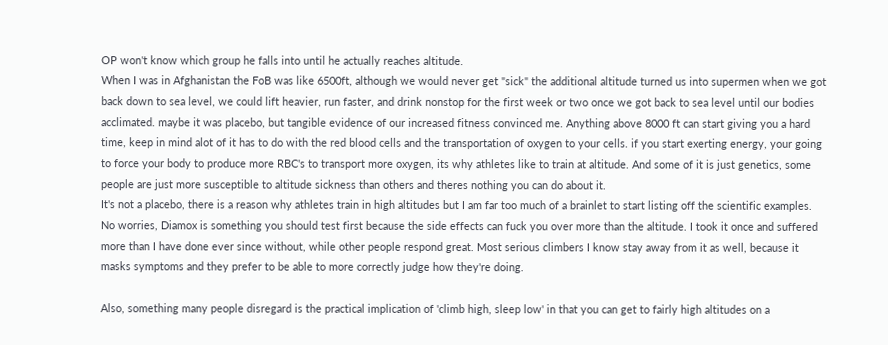OP won't know which group he falls into until he actually reaches altitude.
When I was in Afghanistan the FoB was like 6500ft, although we would never get "sick" the additional altitude turned us into supermen when we got back down to sea level, we could lift heavier, run faster, and drink nonstop for the first week or two once we got back to sea level until our bodies acclimated. maybe it was placebo, but tangible evidence of our increased fitness convinced me. Anything above 8000 ft can start giving you a hard time, keep in mind alot of it has to do with the red blood cells and the transportation of oxygen to your cells. if you start exerting energy, your going to force your body to produce more RBC's to transport more oxygen, its why athletes like to train at altitude. And some of it is just genetics, some people are just more susceptible to altitude sickness than others and theres nothing you can do about it.
It's not a placebo, there is a reason why athletes train in high altitudes but I am far too much of a brainlet to start listing off the scientific examples.
No worries, Diamox is something you should test first because the side effects can fuck you over more than the altitude. I took it once and suffered more than I have done ever since without, while other people respond great. Most serious climbers I know stay away from it as well, because it masks symptoms and they prefer to be able to more correctly judge how they're doing.

Also, something many people disregard is the practical implication of 'climb high, sleep low' in that you can get to fairly high altitudes on a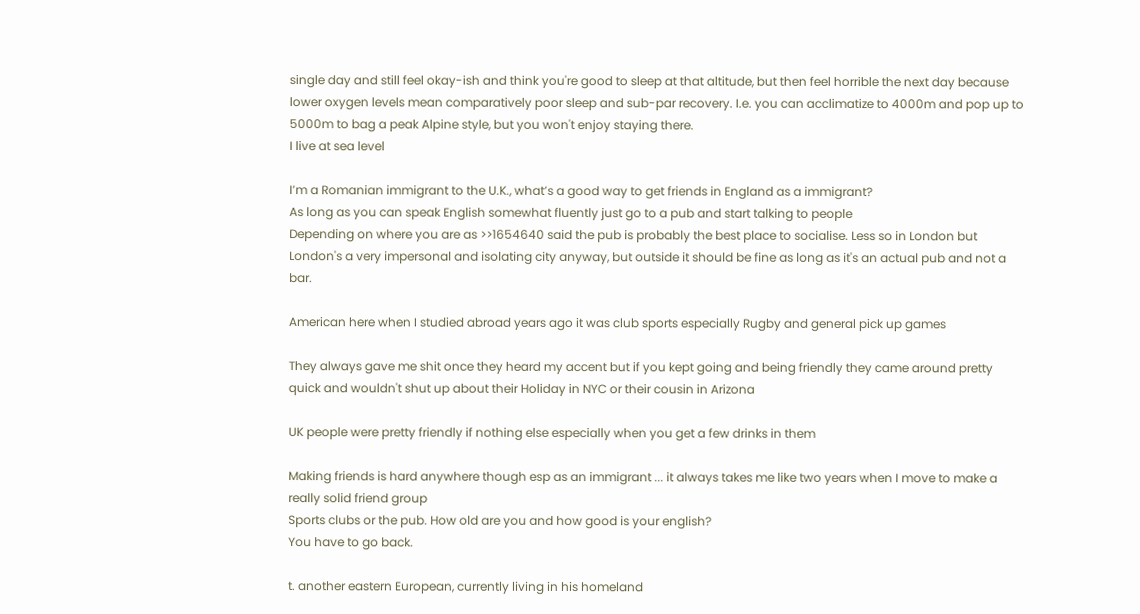single day and still feel okay-ish and think you're good to sleep at that altitude, but then feel horrible the next day because lower oxygen levels mean comparatively poor sleep and sub-par recovery. I.e. you can acclimatize to 4000m and pop up to 5000m to bag a peak Alpine style, but you won't enjoy staying there.
I live at sea level

I’m a Romanian immigrant to the U.K., what’s a good way to get friends in England as a immigrant?
As long as you can speak English somewhat fluently just go to a pub and start talking to people
Depending on where you are as >>1654640 said the pub is probably the best place to socialise. Less so in London but London's a very impersonal and isolating city anyway, but outside it should be fine as long as it's an actual pub and not a bar.

American here when I studied abroad years ago it was club sports especially Rugby and general pick up games

They always gave me shit once they heard my accent but if you kept going and being friendly they came around pretty quick and wouldn't shut up about their Holiday in NYC or their cousin in Arizona

UK people were pretty friendly if nothing else especially when you get a few drinks in them

Making friends is hard anywhere though esp as an immigrant ... it always takes me like two years when I move to make a really solid friend group
Sports clubs or the pub. How old are you and how good is your english?
You have to go back.

t. another eastern European, currently living in his homeland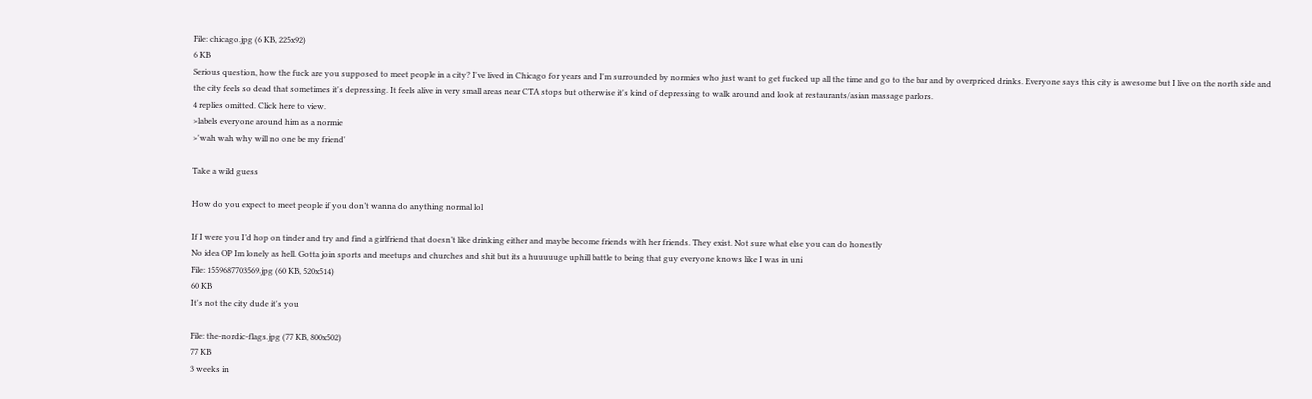File: chicago.jpg (6 KB, 225x92)
6 KB
Serious question, how the fuck are you supposed to meet people in a city? I've lived in Chicago for years and I'm surrounded by normies who just want to get fucked up all the time and go to the bar and by overpriced drinks. Everyone says this city is awesome but I live on the north side and the city feels so dead that sometimes it's depressing. It feels alive in very small areas near CTA stops but otherwise it's kind of depressing to walk around and look at restaurants/asian massage parlors.
4 replies omitted. Click here to view.
>labels everyone around him as a normie
>'wah wah why will no one be my friend'

Take a wild guess

How do you expect to meet people if you don’t wanna do anything normal lol

If I were you I’d hop on tinder and try and find a girlfriend that doesn’t like drinking either and maybe become friends with her friends. They exist. Not sure what else you can do honestly
No idea OP Im lonely as hell. Gotta join sports and meetups and churches and shit but its a huuuuuge uphill battle to being that guy everyone knows like I was in uni
File: 1559687703569.jpg (60 KB, 520x514)
60 KB
It's not the city dude it's you

File: the-nordic-flags.jpg (77 KB, 800x502)
77 KB
3 weeks in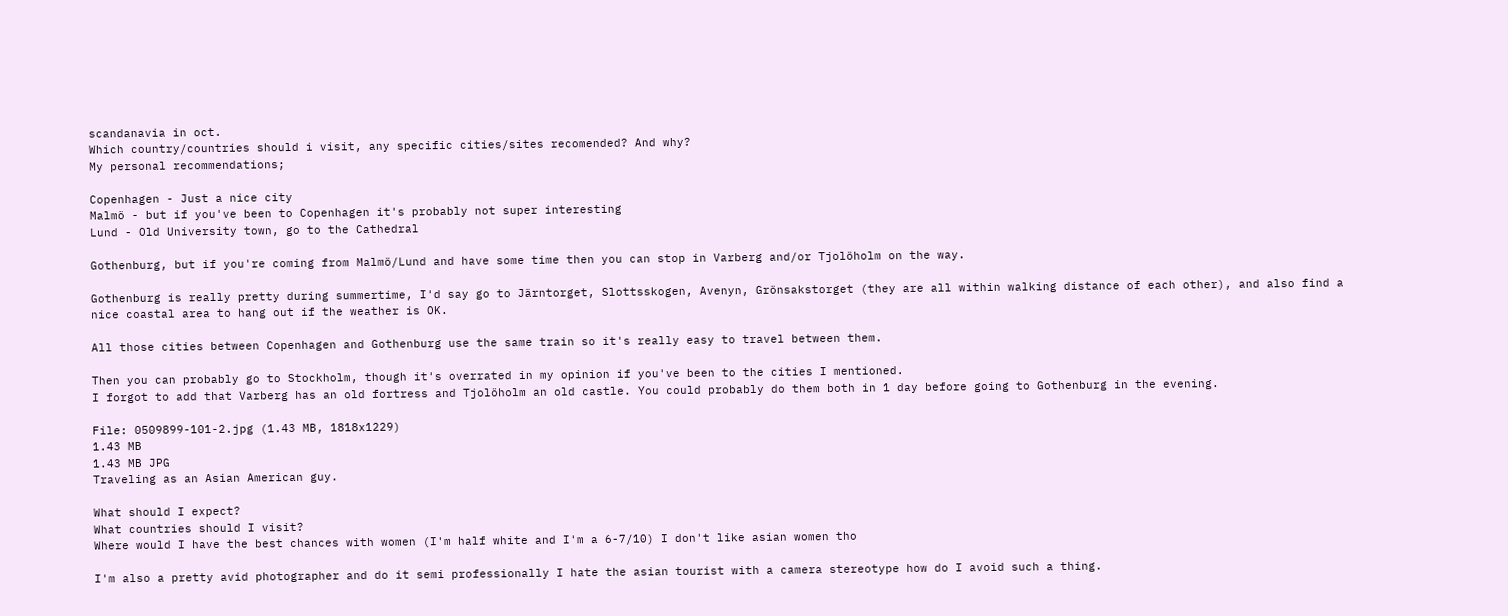scandanavia in oct.
Which country/countries should i visit, any specific cities/sites recomended? And why?
My personal recommendations;

Copenhagen - Just a nice city
Malmö - but if you've been to Copenhagen it's probably not super interesting
Lund - Old University town, go to the Cathedral

Gothenburg, but if you're coming from Malmö/Lund and have some time then you can stop in Varberg and/or Tjolöholm on the way.

Gothenburg is really pretty during summertime, I'd say go to Järntorget, Slottsskogen, Avenyn, Grönsakstorget (they are all within walking distance of each other), and also find a nice coastal area to hang out if the weather is OK.

All those cities between Copenhagen and Gothenburg use the same train so it's really easy to travel between them.

Then you can probably go to Stockholm, though it's overrated in my opinion if you've been to the cities I mentioned.
I forgot to add that Varberg has an old fortress and Tjolöholm an old castle. You could probably do them both in 1 day before going to Gothenburg in the evening.

File: 0509899-101-2.jpg (1.43 MB, 1818x1229)
1.43 MB
1.43 MB JPG
Traveling as an Asian American guy.

What should I expect?
What countries should I visit?
Where would I have the best chances with women (I'm half white and I'm a 6-7/10) I don't like asian women tho

I'm also a pretty avid photographer and do it semi professionally I hate the asian tourist with a camera stereotype how do I avoid such a thing.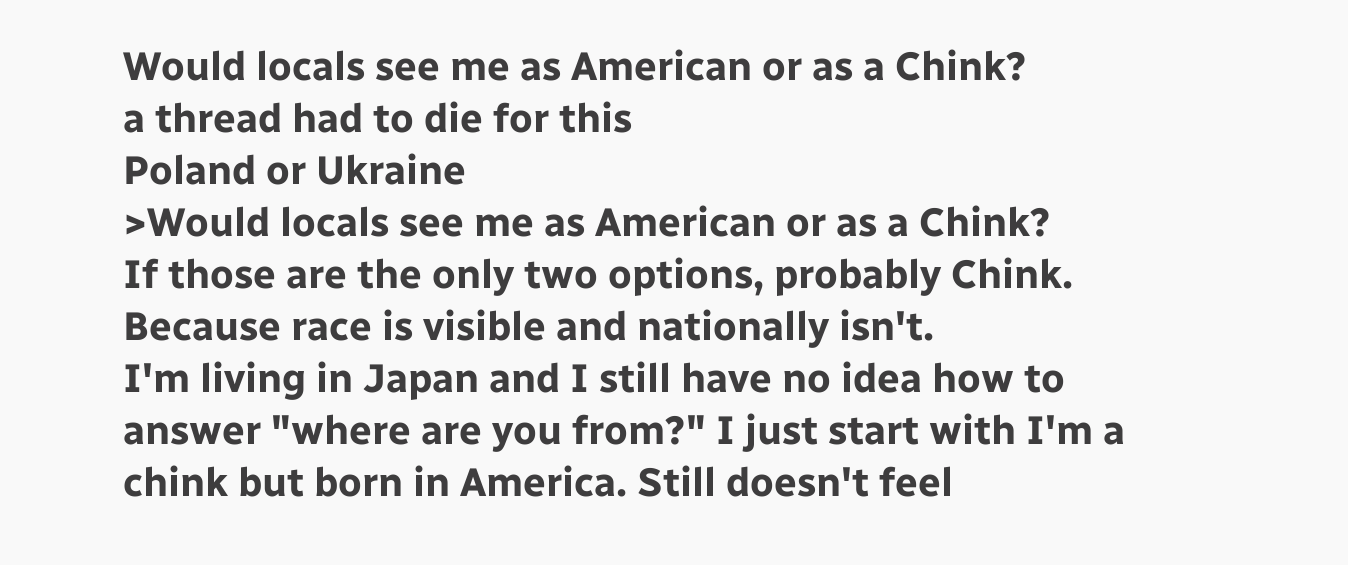Would locals see me as American or as a Chink?
a thread had to die for this
Poland or Ukraine
>Would locals see me as American or as a Chink?
If those are the only two options, probably Chink. Because race is visible and nationally isn't.
I'm living in Japan and I still have no idea how to answer "where are you from?" I just start with I'm a chink but born in America. Still doesn't feel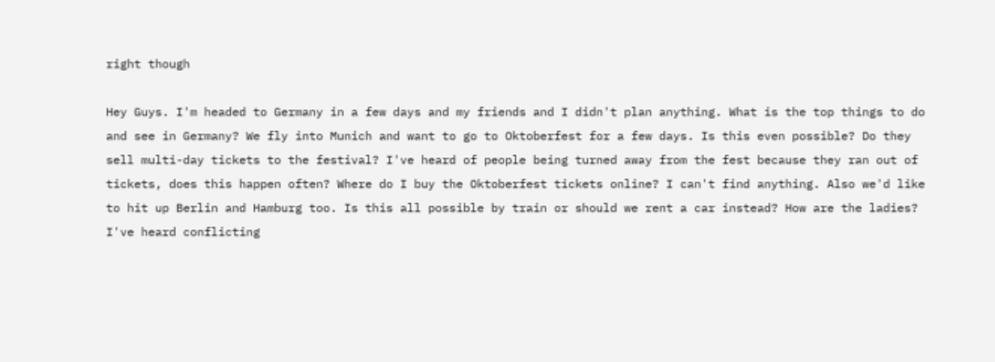right though

Hey Guys. I'm headed to Germany in a few days and my friends and I didn't plan anything. What is the top things to do and see in Germany? We fly into Munich and want to go to Oktoberfest for a few days. Is this even possible? Do they sell multi-day tickets to the festival? I've heard of people being turned away from the fest because they ran out of tickets, does this happen often? Where do I buy the Oktoberfest tickets online? I can't find anything. Also we'd like to hit up Berlin and Hamburg too. Is this all possible by train or should we rent a car instead? How are the ladies? I've heard conflicting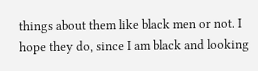things about them like black men or not. I hope they do, since I am black and looking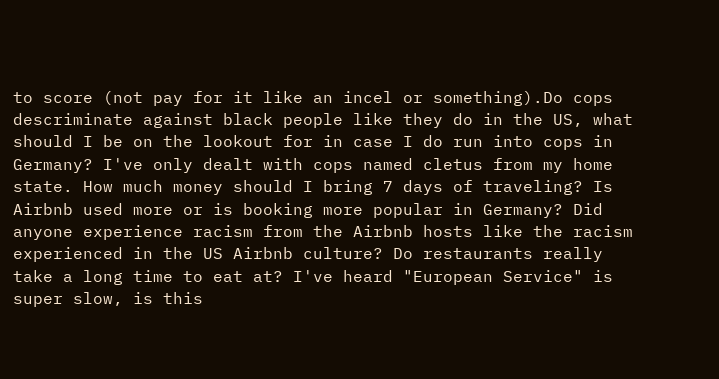to score (not pay for it like an incel or something).Do cops descriminate against black people like they do in the US, what should I be on the lookout for in case I do run into cops in Germany? I've only dealt with cops named cletus from my home state. How much money should I bring 7 days of traveling? Is Airbnb used more or is booking more popular in Germany? Did anyone experience racism from the Airbnb hosts like the racism experienced in the US Airbnb culture? Do restaurants really take a long time to eat at? I've heard "European Service" is super slow, is this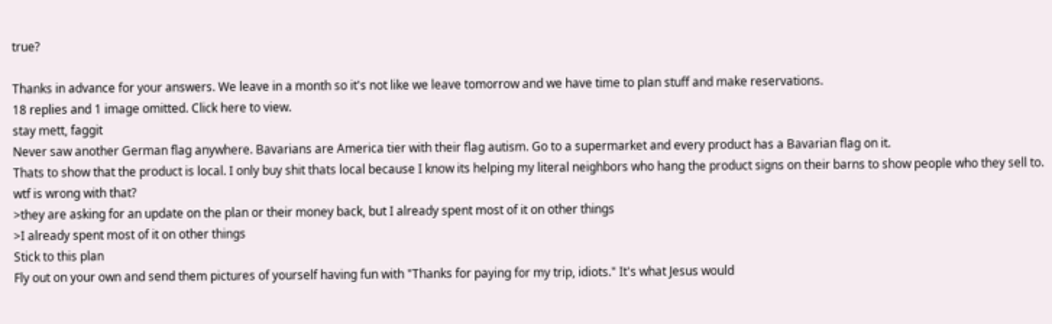true?

Thanks in advance for your answers. We leave in a month so it's not like we leave tomorrow and we have time to plan stuff and make reservations.
18 replies and 1 image omitted. Click here to view.
stay mett, faggit
Never saw another German flag anywhere. Bavarians are America tier with their flag autism. Go to a supermarket and every product has a Bavarian flag on it.
Thats to show that the product is local. I only buy shit thats local because I know its helping my literal neighbors who hang the product signs on their barns to show people who they sell to. wtf is wrong with that?
>they are asking for an update on the plan or their money back, but I already spent most of it on other things
>I already spent most of it on other things
Stick to this plan
Fly out on your own and send them pictures of yourself having fun with "Thanks for paying for my trip, idiots." It's what Jesus would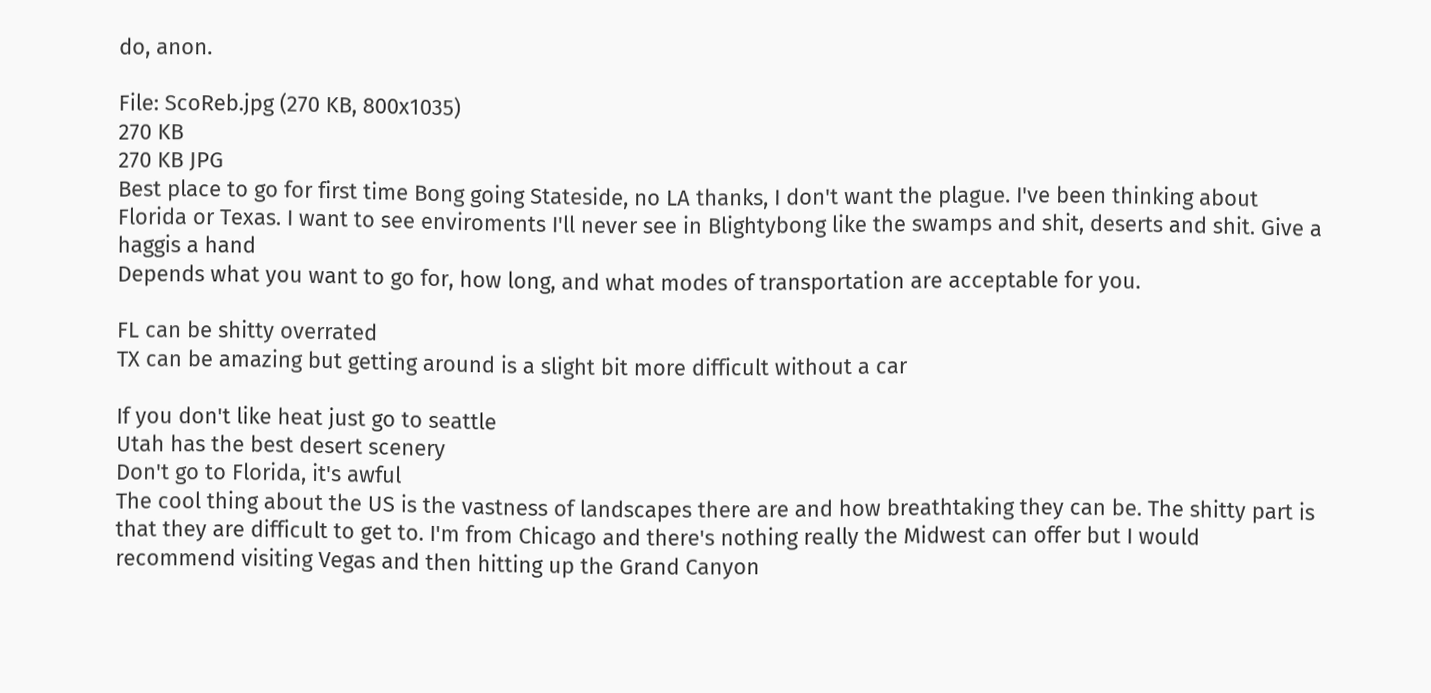do, anon.

File: ScoReb.jpg (270 KB, 800x1035)
270 KB
270 KB JPG
Best place to go for first time Bong going Stateside, no LA thanks, I don't want the plague. I've been thinking about Florida or Texas. I want to see enviroments I'll never see in Blightybong like the swamps and shit, deserts and shit. Give a haggis a hand
Depends what you want to go for, how long, and what modes of transportation are acceptable for you.

FL can be shitty overrated
TX can be amazing but getting around is a slight bit more difficult without a car

If you don't like heat just go to seattle
Utah has the best desert scenery
Don't go to Florida, it's awful
The cool thing about the US is the vastness of landscapes there are and how breathtaking they can be. The shitty part is that they are difficult to get to. I'm from Chicago and there's nothing really the Midwest can offer but I would recommend visiting Vegas and then hitting up the Grand Canyon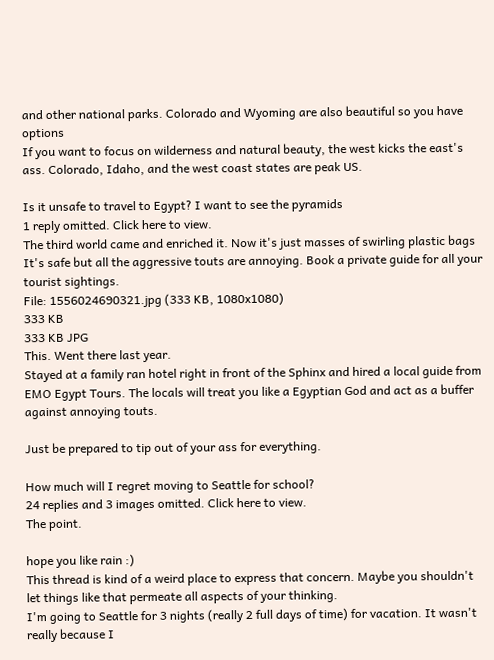and other national parks. Colorado and Wyoming are also beautiful so you have options
If you want to focus on wilderness and natural beauty, the west kicks the east's ass. Colorado, Idaho, and the west coast states are peak US.

Is it unsafe to travel to Egypt? I want to see the pyramids
1 reply omitted. Click here to view.
The third world came and enriched it. Now it's just masses of swirling plastic bags
It's safe but all the aggressive touts are annoying. Book a private guide for all your tourist sightings.
File: 1556024690321.jpg (333 KB, 1080x1080)
333 KB
333 KB JPG
This. Went there last year.
Stayed at a family ran hotel right in front of the Sphinx and hired a local guide from EMO Egypt Tours. The locals will treat you like a Egyptian God and act as a buffer against annoying touts.

Just be prepared to tip out of your ass for everything.

How much will I regret moving to Seattle for school?
24 replies and 3 images omitted. Click here to view.
The point.

hope you like rain :)
This thread is kind of a weird place to express that concern. Maybe you shouldn't let things like that permeate all aspects of your thinking.
I'm going to Seattle for 3 nights (really 2 full days of time) for vacation. It wasn't really because I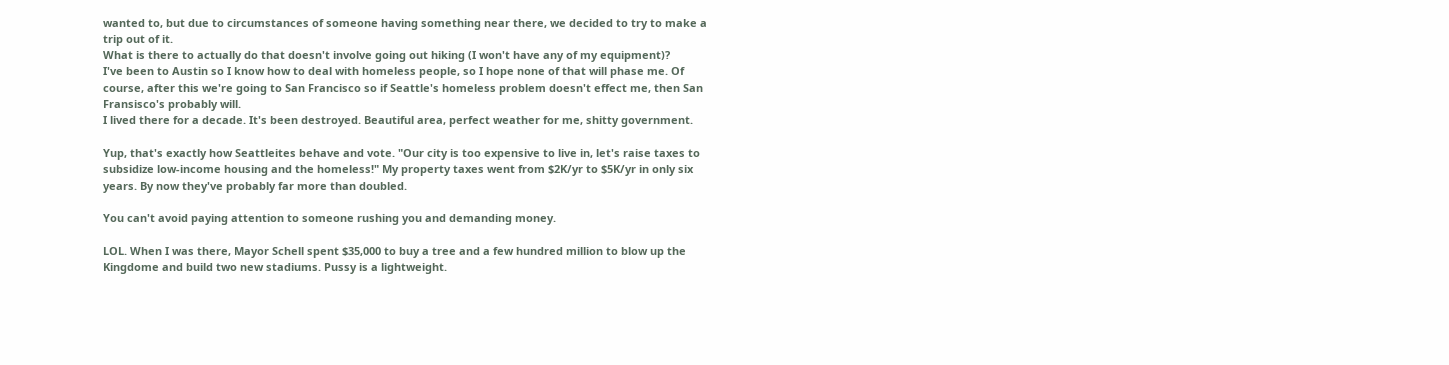wanted to, but due to circumstances of someone having something near there, we decided to try to make a trip out of it.
What is there to actually do that doesn't involve going out hiking (I won't have any of my equipment)?
I've been to Austin so I know how to deal with homeless people, so I hope none of that will phase me. Of course, after this we're going to San Francisco so if Seattle's homeless problem doesn't effect me, then San Fransisco's probably will.
I lived there for a decade. It's been destroyed. Beautiful area, perfect weather for me, shitty government.

Yup, that's exactly how Seattleites behave and vote. "Our city is too expensive to live in, let's raise taxes to subsidize low-income housing and the homeless!" My property taxes went from $2K/yr to $5K/yr in only six years. By now they've probably far more than doubled.

You can't avoid paying attention to someone rushing you and demanding money.

LOL. When I was there, Mayor Schell spent $35,000 to buy a tree and a few hundred million to blow up the Kingdome and build two new stadiums. Pussy is a lightweight.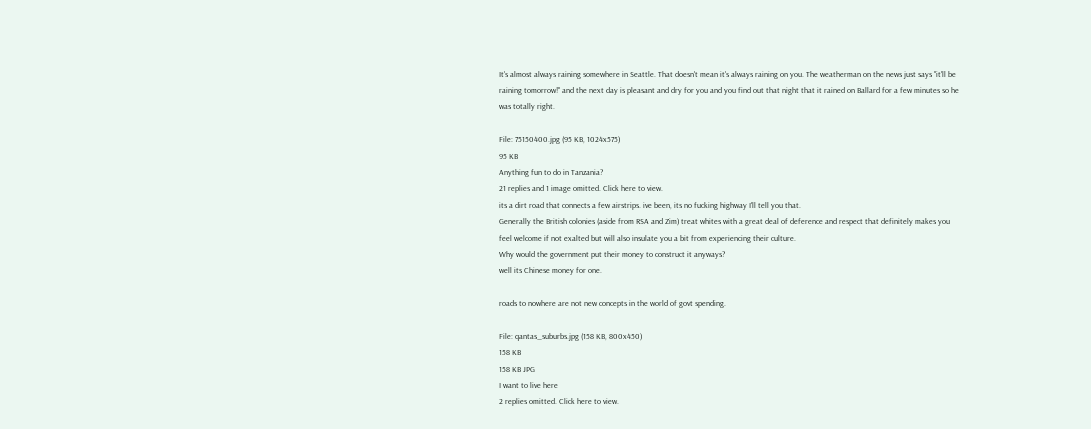It's almost always raining somewhere in Seattle. That doesn't mean it's always raining on you. The weatherman on the news just says "it'll be raining tomorrow!" and the next day is pleasant and dry for you and you find out that night that it rained on Ballard for a few minutes so he was totally right.

File: 75150400.jpg (95 KB, 1024x575)
95 KB
Anything fun to do in Tanzania?
21 replies and 1 image omitted. Click here to view.
its a dirt road that connects a few airstrips. ive been, its no fucking highway I'll tell you that.
Generally the British colonies (aside from RSA and Zim) treat whites with a great deal of deference and respect that definitely makes you feel welcome if not exalted but will also insulate you a bit from experiencing their culture.
Why would the government put their money to construct it anyways?
well its Chinese money for one.

roads to nowhere are not new concepts in the world of govt spending.

File: qantas_suburbs.jpg (158 KB, 800x450)
158 KB
158 KB JPG
I want to live here
2 replies omitted. Click here to view.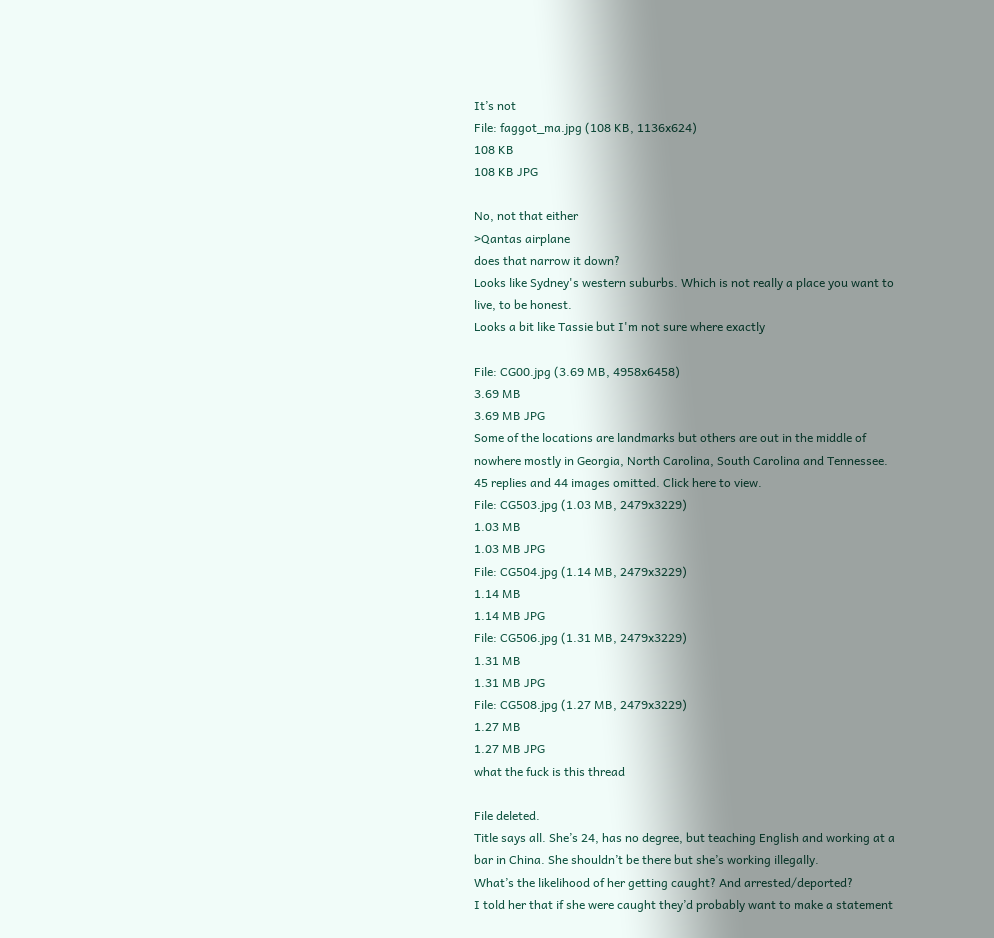It’s not
File: faggot_ma.jpg (108 KB, 1136x624)
108 KB
108 KB JPG

No, not that either
>Qantas airplane
does that narrow it down?
Looks like Sydney's western suburbs. Which is not really a place you want to live, to be honest.
Looks a bit like Tassie but I'm not sure where exactly

File: CG00.jpg (3.69 MB, 4958x6458)
3.69 MB
3.69 MB JPG
Some of the locations are landmarks but others are out in the middle of nowhere mostly in Georgia, North Carolina, South Carolina and Tennessee.
45 replies and 44 images omitted. Click here to view.
File: CG503.jpg (1.03 MB, 2479x3229)
1.03 MB
1.03 MB JPG
File: CG504.jpg (1.14 MB, 2479x3229)
1.14 MB
1.14 MB JPG
File: CG506.jpg (1.31 MB, 2479x3229)
1.31 MB
1.31 MB JPG
File: CG508.jpg (1.27 MB, 2479x3229)
1.27 MB
1.27 MB JPG
what the fuck is this thread

File deleted.
Title says all. She’s 24, has no degree, but teaching English and working at a bar in China. She shouldn’t be there but she’s working illegally.
What’s the likelihood of her getting caught? And arrested/deported?
I told her that if she were caught they’d probably want to make a statement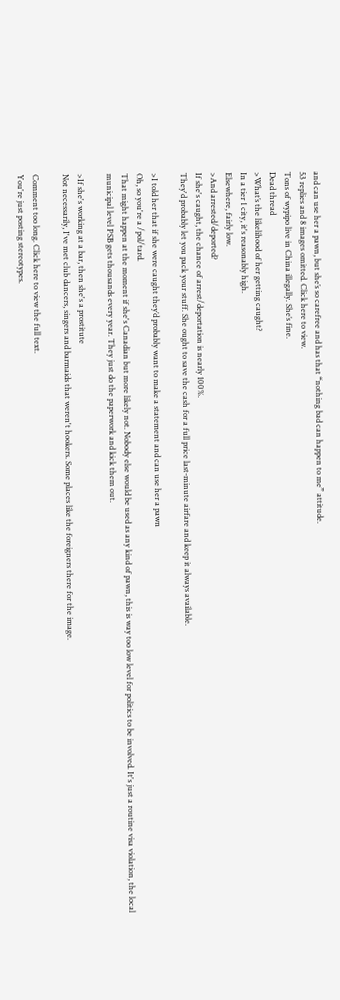and can use her a pawn, but she’s so carefree and has that “nothing bad can happen to me” attitude.
53 replies and 8 images omitted. Click here to view.
Tons of wypipo live in China illegally. She’s fine.
Dead thread
>What’s the likelihood of her getting caught?
In a tier 1 city, it's reasonably high.
Elsewhere, fairly low.
>And arrested/deported?
If she's caught, the chance of arrest/deportation is nearly 100%.
They'd probably let you pack your stuff. She ought to save the cash for a full price last-minute airfare and keep it always available.

>I told her that if she were caught they’d probably want to make a statement and can use her a pawn
Oh, so you're a /pol/tard.
That might happen at the moment if she's Canadian but more likely not. Nobody else would be used as any kind of pawn, this is way too low level for politics to be involved. It's just a routine visa violation, the local municipal level PSB gets thousands every year. They just do the paperwork and kick them out.

>If she's working at a bar, then she's a prostitute
Not necessarily, I've met club dancers, singers and barmaids that weren't hookers. Some places like the foreigners there for the image.

Comment too long. Click here to view the full text.
You're just posting stereotypes.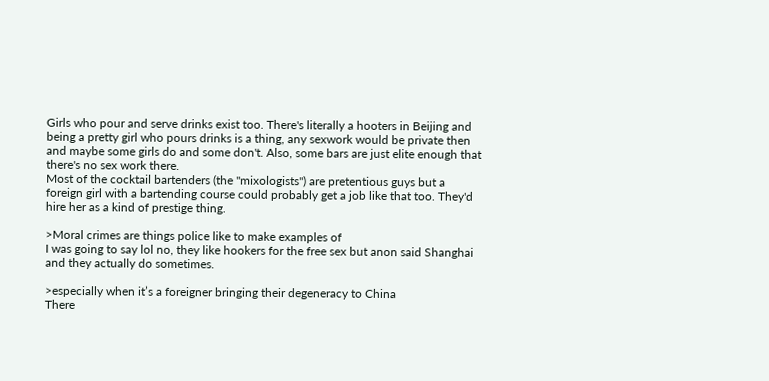Girls who pour and serve drinks exist too. There's literally a hooters in Beijing and being a pretty girl who pours drinks is a thing, any sexwork would be private then and maybe some girls do and some don't. Also, some bars are just elite enough that there's no sex work there.
Most of the cocktail bartenders (the "mixologists") are pretentious guys but a foreign girl with a bartending course could probably get a job like that too. They'd hire her as a kind of prestige thing.

>Moral crimes are things police like to make examples of
I was going to say lol no, they like hookers for the free sex but anon said Shanghai and they actually do sometimes.

>especially when it’s a foreigner bringing their degeneracy to China
There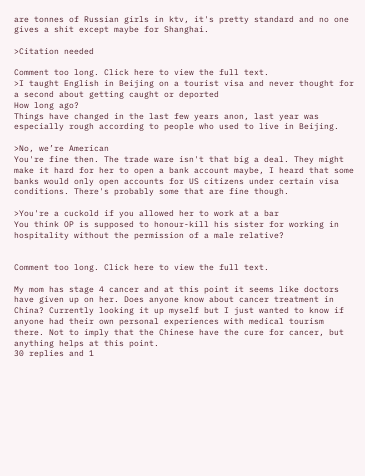are tonnes of Russian girls in ktv, it's pretty standard and no one gives a shit except maybe for Shanghai.

>Citation needed

Comment too long. Click here to view the full text.
>I taught English in Beijing on a tourist visa and never thought for a second about getting caught or deported
How long ago?
Things have changed in the last few years anon, last year was especially rough according to people who used to live in Beijing.

>No, we’re American
You're fine then. The trade ware isn't that big a deal. They might make it hard for her to open a bank account maybe, I heard that some banks would only open accounts for US citizens under certain visa conditions. There's probably some that are fine though.

>You're a cuckold if you allowed her to work at a bar
You think OP is supposed to honour-kill his sister for working in hospitality without the permission of a male relative?


Comment too long. Click here to view the full text.

My mom has stage 4 cancer and at this point it seems like doctors have given up on her. Does anyone know about cancer treatment in China? Currently looking it up myself but I just wanted to know if anyone had their own personal experiences with medical tourism there. Not to imply that the Chinese have the cure for cancer, but anything helps at this point.
30 replies and 1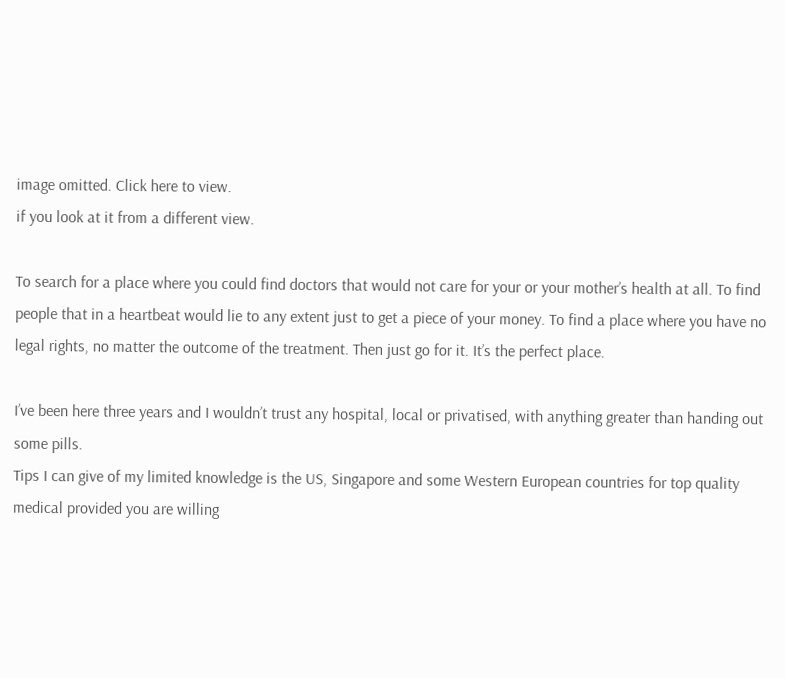image omitted. Click here to view.
if you look at it from a different view.

To search for a place where you could find doctors that would not care for your or your mother’s health at all. To find people that in a heartbeat would lie to any extent just to get a piece of your money. To find a place where you have no legal rights, no matter the outcome of the treatment. Then just go for it. It’s the perfect place.

I’ve been here three years and I wouldn’t trust any hospital, local or privatised, with anything greater than handing out some pills.
Tips I can give of my limited knowledge is the US, Singapore and some Western European countries for top quality medical provided you are willing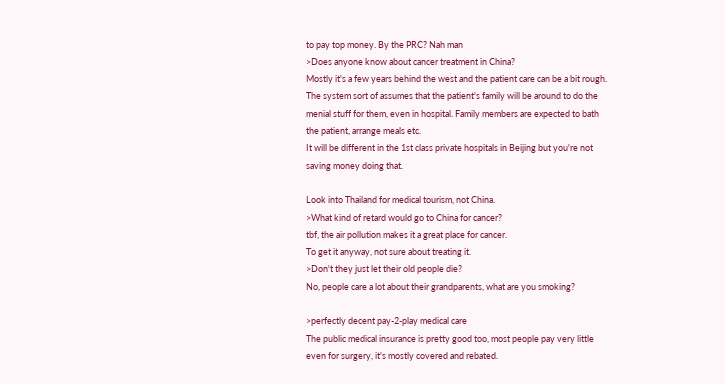to pay top money. By the PRC? Nah man
>Does anyone know about cancer treatment in China?
Mostly it's a few years behind the west and the patient care can be a bit rough. The system sort of assumes that the patient's family will be around to do the menial stuff for them, even in hospital. Family members are expected to bath the patient, arrange meals etc.
It will be different in the 1st class private hospitals in Beijing but you're not saving money doing that.

Look into Thailand for medical tourism, not China.
>What kind of retard would go to China for cancer?
tbf, the air pollution makes it a great place for cancer.
To get it anyway, not sure about treating it.
>Don't they just let their old people die?
No, people care a lot about their grandparents, what are you smoking?

>perfectly decent pay-2-play medical care
The public medical insurance is pretty good too, most people pay very little even for surgery, it's mostly covered and rebated.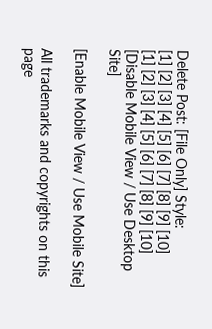Delete Post: [File Only] Style:
[1] [2] [3] [4] [5] [6] [7] [8] [9] [10]
[1] [2] [3] [4] [5] [6] [7] [8] [9] [10]
[Disable Mobile View / Use Desktop Site]

[Enable Mobile View / Use Mobile Site]

All trademarks and copyrights on this page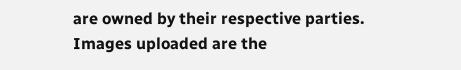are owned by their respective parties. Images uploaded are the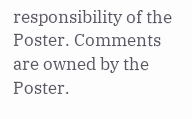responsibility of the Poster. Comments are owned by the Poster.